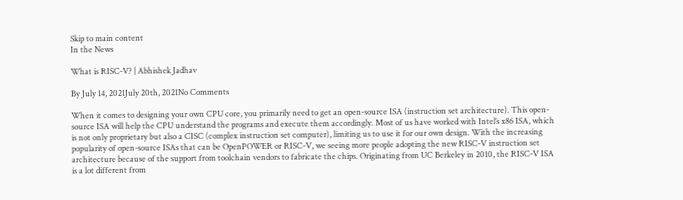Skip to main content
In the News

What is RISC-V? | Abhishek Jadhav

By July 14, 2021July 20th, 2021No Comments

When it comes to designing your own CPU core, you primarily need to get an open-source ISA (instruction set architecture). This open-source ISA will help the CPU understand the programs and execute them accordingly. Most of us have worked with Intel’s x86 ISA, which is not only proprietary but also a CISC (complex instruction set computer), limiting us to use it for our own design. With the increasing popularity of open-source ISAs that can be OpenPOWER or RISC-V, we seeing more people adopting the new RISC-V instruction set architecture because of the support from toolchain vendors to fabricate the chips. Originating from UC Berkeley in 2010, the RISC-V ISA is a lot different from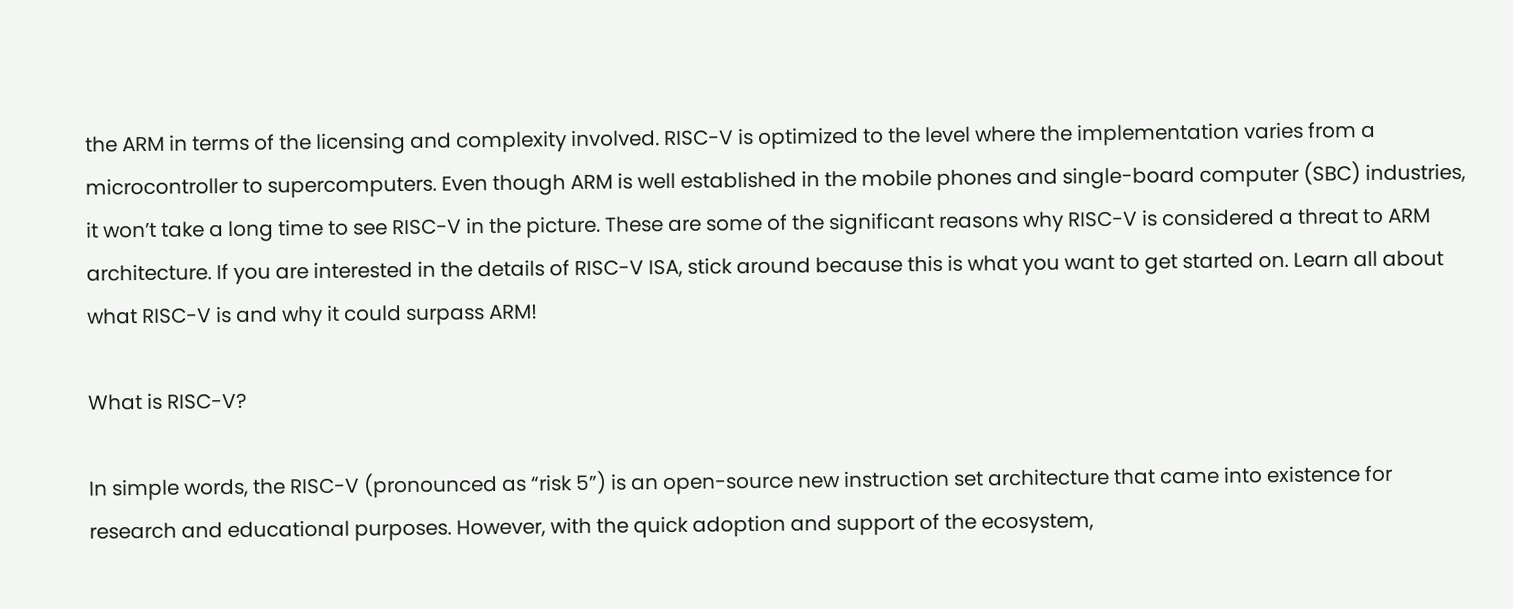the ARM in terms of the licensing and complexity involved. RISC-V is optimized to the level where the implementation varies from a microcontroller to supercomputers. Even though ARM is well established in the mobile phones and single-board computer (SBC) industries, it won’t take a long time to see RISC-V in the picture. These are some of the significant reasons why RISC-V is considered a threat to ARM architecture. If you are interested in the details of RISC-V ISA, stick around because this is what you want to get started on. Learn all about what RISC-V is and why it could surpass ARM!

What is RISC-V?

In simple words, the RISC-V (pronounced as “risk 5”) is an open-source new instruction set architecture that came into existence for research and educational purposes. However, with the quick adoption and support of the ecosystem,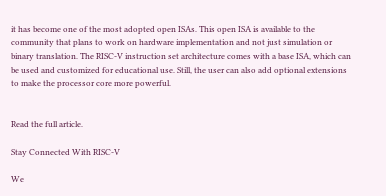it has become one of the most adopted open ISAs. This open ISA is available to the community that plans to work on hardware implementation and not just simulation or binary translation. The RISC-V instruction set architecture comes with a base ISA, which can be used and customized for educational use. Still, the user can also add optional extensions to make the processor core more powerful.


Read the full article.

Stay Connected With RISC-V

We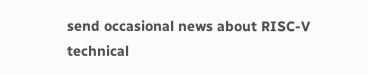send occasional news about RISC-V technical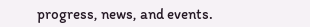progress, news, and events.